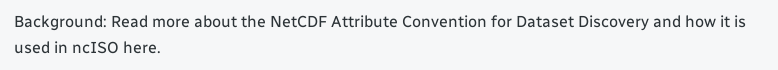Background: Read more about the NetCDF Attribute Convention for Dataset Discovery and how it is used in ncISO here.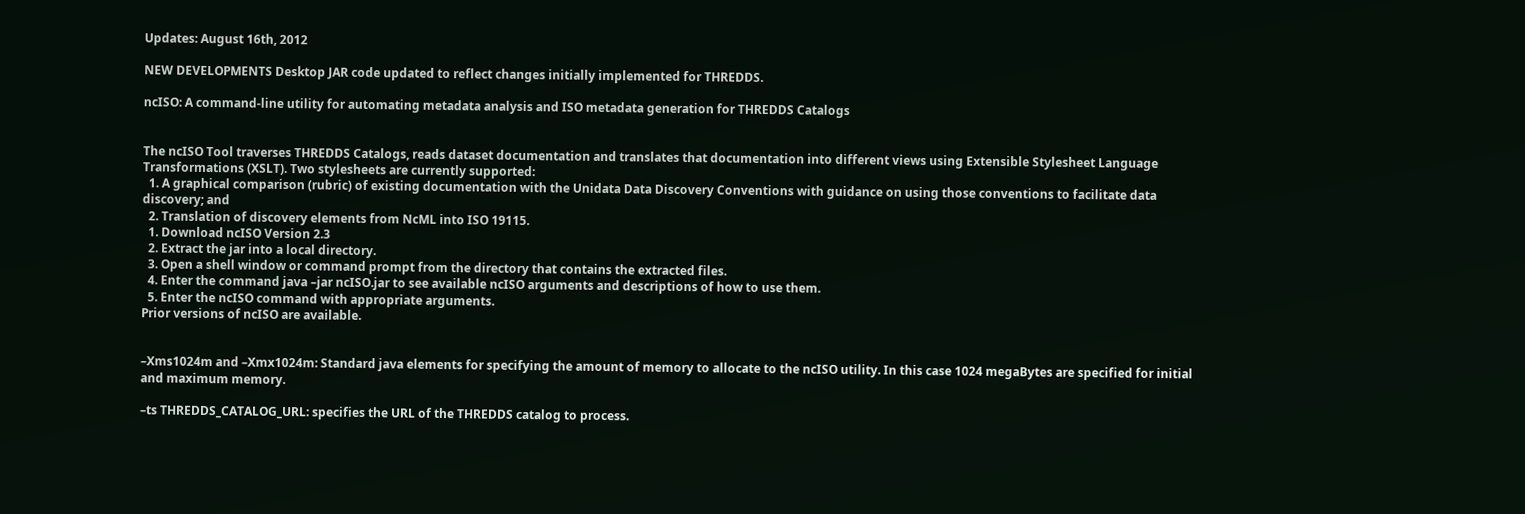Updates: August 16th, 2012

NEW DEVELOPMENTS Desktop JAR code updated to reflect changes initially implemented for THREDDS.

ncISO: A command-line utility for automating metadata analysis and ISO metadata generation for THREDDS Catalogs


The ncISO Tool traverses THREDDS Catalogs, reads dataset documentation and translates that documentation into different views using Extensible Stylesheet Language Transformations (XSLT). Two stylesheets are currently supported:
  1. A graphical comparison (rubric) of existing documentation with the Unidata Data Discovery Conventions with guidance on using those conventions to facilitate data discovery; and
  2. Translation of discovery elements from NcML into ISO 19115.
  1. Download ncISO Version 2.3
  2. Extract the jar into a local directory.
  3. Open a shell window or command prompt from the directory that contains the extracted files.
  4. Enter the command java –jar ncISO.jar to see available ncISO arguments and descriptions of how to use them.
  5. Enter the ncISO command with appropriate arguments.
Prior versions of ncISO are available.


–Xms1024m and –Xmx1024m: Standard java elements for specifying the amount of memory to allocate to the ncISO utility. In this case 1024 megaBytes are specified for initial and maximum memory.

–ts THREDDS_CATALOG_URL: specifies the URL of the THREDDS catalog to process.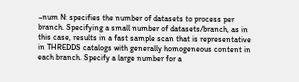–num N: specifies the number of datasets to process per branch. Specifying a small number of datasets/branch, as in this case, results in a fast sample scan that is representative in THREDDS catalogs with generally homogeneous content in each branch. Specify a large number for a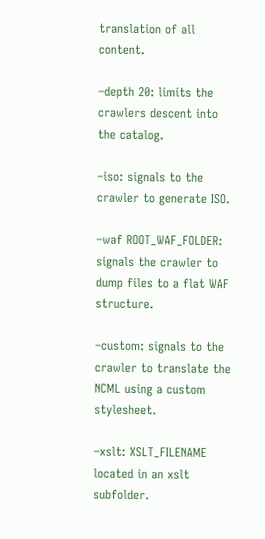translation of all content.

–depth 20: limits the crawlers descent into the catalog.

–iso: signals to the crawler to generate ISO.

–waf ROOT_WAF_FOLDER: signals the crawler to dump files to a flat WAF structure.

–custom: signals to the crawler to translate the NCML using a custom stylesheet.

–xslt: XSLT_FILENAME located in an xslt subfolder.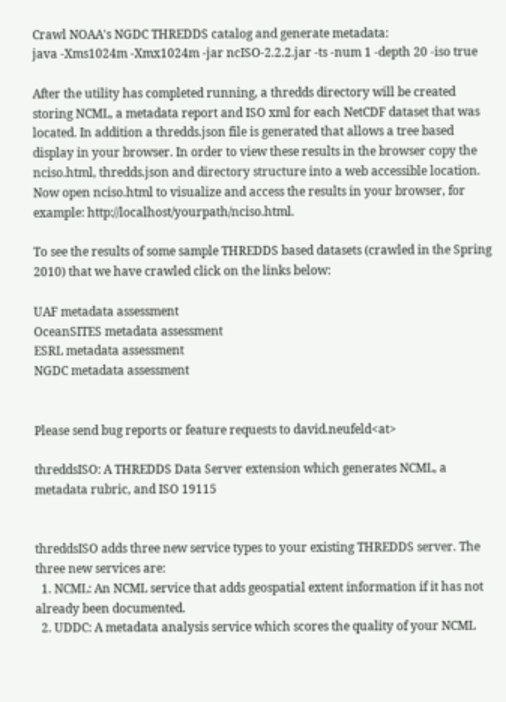Crawl NOAA's NGDC THREDDS catalog and generate metadata:
java -Xms1024m -Xmx1024m -jar ncISO-2.2.2.jar -ts -num 1 -depth 20 -iso true

After the utility has completed running, a thredds directory will be created storing NCML, a metadata report and ISO xml for each NetCDF dataset that was located. In addition a thredds.json file is generated that allows a tree based display in your browser. In order to view these results in the browser copy the nciso.html, thredds.json and directory structure into a web accessible location. Now open nciso.html to visualize and access the results in your browser, for example: http://localhost/yourpath/nciso.html.

To see the results of some sample THREDDS based datasets (crawled in the Spring 2010) that we have crawled click on the links below:

UAF metadata assessment
OceanSITES metadata assessment
ESRL metadata assessment
NGDC metadata assessment


Please send bug reports or feature requests to david.neufeld<at>

threddsISO: A THREDDS Data Server extension which generates NCML, a metadata rubric, and ISO 19115


threddsISO adds three new service types to your existing THREDDS server. The three new services are:
  1. NCML: An NCML service that adds geospatial extent information if it has not already been documented.
  2. UDDC: A metadata analysis service which scores the quality of your NCML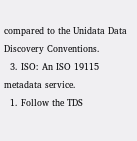compared to the Unidata Data Discovery Conventions.
  3. ISO: An ISO 19115 metadata service.
  1. Follow the TDS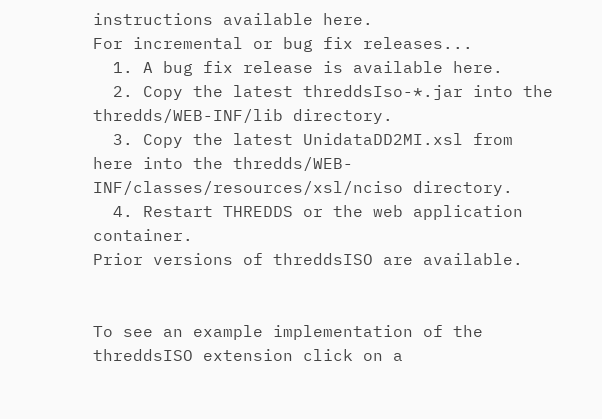instructions available here.
For incremental or bug fix releases...
  1. A bug fix release is available here.
  2. Copy the latest threddsIso-*.jar into the thredds/WEB-INF/lib directory.
  3. Copy the latest UnidataDD2MI.xsl from here into the thredds/WEB-INF/classes/resources/xsl/nciso directory.
  4. Restart THREDDS or the web application container.
Prior versions of threddsISO are available.


To see an example implementation of the threddsISO extension click on a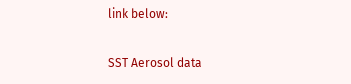link below:

SST Aerosol data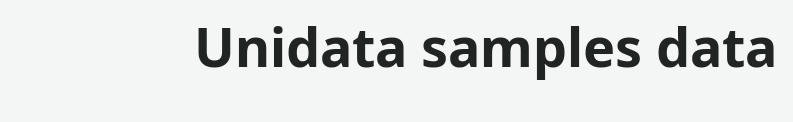Unidata samples data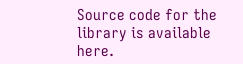Source code for the library is available here.